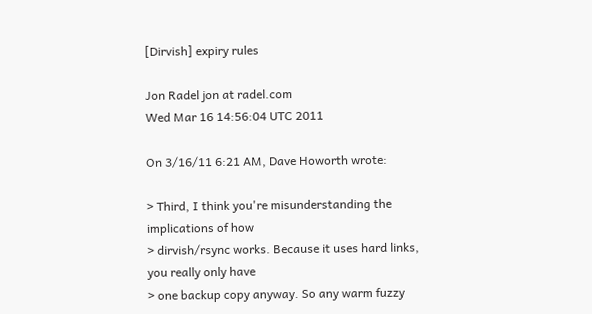[Dirvish] expiry rules

Jon Radel jon at radel.com
Wed Mar 16 14:56:04 UTC 2011

On 3/16/11 6:21 AM, Dave Howorth wrote:

> Third, I think you're misunderstanding the implications of how
> dirvish/rsync works. Because it uses hard links, you really only have
> one backup copy anyway. So any warm fuzzy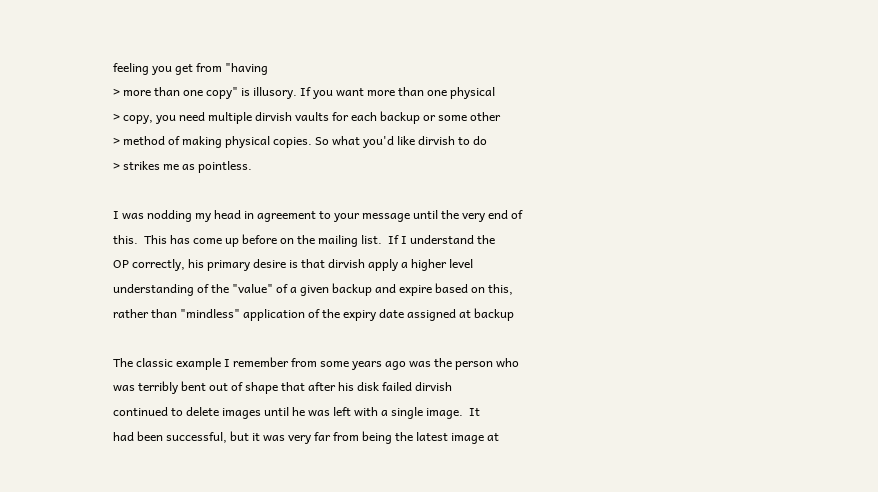feeling you get from "having
> more than one copy" is illusory. If you want more than one physical
> copy, you need multiple dirvish vaults for each backup or some other
> method of making physical copies. So what you'd like dirvish to do
> strikes me as pointless.

I was nodding my head in agreement to your message until the very end of
this.  This has come up before on the mailing list.  If I understand the
OP correctly, his primary desire is that dirvish apply a higher level
understanding of the "value" of a given backup and expire based on this,
rather than "mindless" application of the expiry date assigned at backup

The classic example I remember from some years ago was the person who
was terribly bent out of shape that after his disk failed dirvish
continued to delete images until he was left with a single image.  It
had been successful, but it was very far from being the latest image at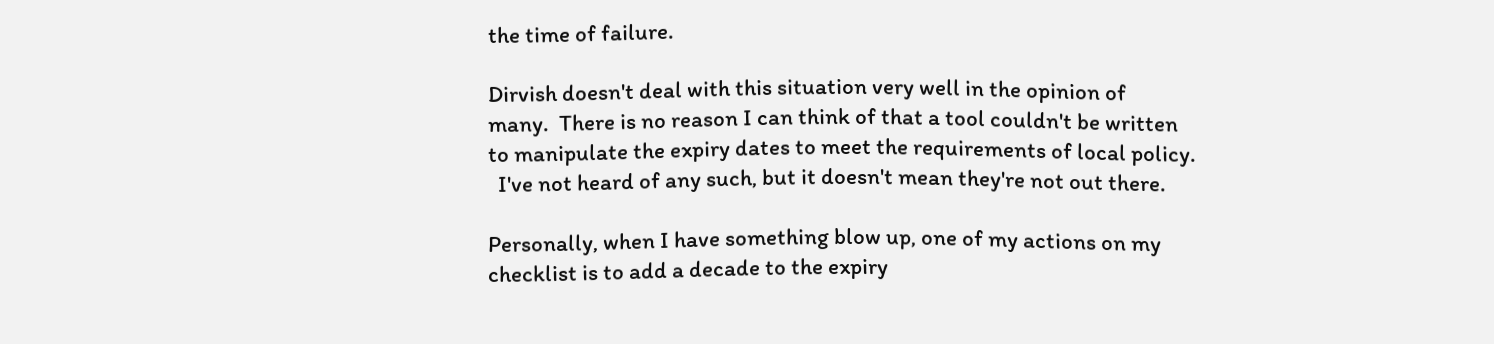the time of failure.

Dirvish doesn't deal with this situation very well in the opinion of
many.  There is no reason I can think of that a tool couldn't be written
to manipulate the expiry dates to meet the requirements of local policy.
  I've not heard of any such, but it doesn't mean they're not out there.

Personally, when I have something blow up, one of my actions on my
checklist is to add a decade to the expiry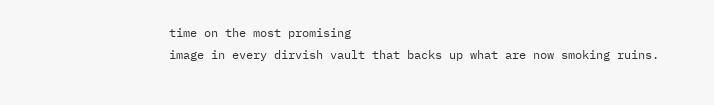time on the most promising
image in every dirvish vault that backs up what are now smoking ruins.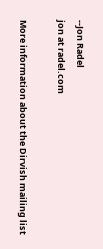--Jon Radel
jon at radel.com

More information about the Dirvish mailing list